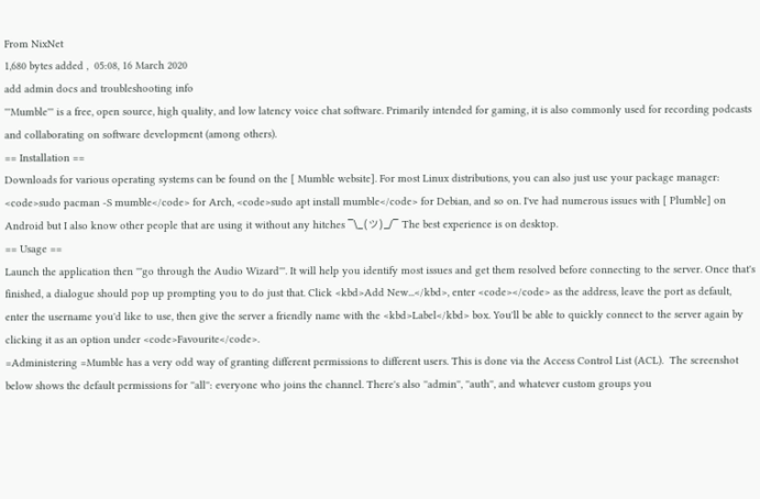From NixNet
1,680 bytes added ,  05:08, 16 March 2020
add admin docs and troubleshooting info
'''Mumble''' is a free, open source, high quality, and low latency voice chat software. Primarily intended for gaming, it is also commonly used for recording podcasts and collaborating on software development (among others).
== Installation ==
Downloads for various operating systems can be found on the [ Mumble website]. For most Linux distributions, you can also just use your package manager: <code>sudo pacman -S mumble</code> for Arch, <code>sudo apt install mumble</code> for Debian, and so on. I've had numerous issues with [ Plumble] on Android but I also know other people that are using it without any hitches ¯\_(ツ)_/¯ The best experience is on desktop.
== Usage ==
Launch the application then '''go through the Audio Wizard'''. It will help you identify most issues and get them resolved before connecting to the server. Once that's finished, a dialogue should pop up prompting you to do just that. Click <kbd>Add New...</kbd>, enter <code></code> as the address, leave the port as default, enter the username you'd like to use, then give the server a friendly name with the <kbd>Label</kbd> box. You'll be able to quickly connect to the server again by clicking it as an option under <code>Favourite</code>.
=Administering =Mumble has a very odd way of granting different permissions to different users. This is done via the Access Control List (ACL).  The screenshot below shows the default permissions for ''all'': everyone who joins the channel. There's also ''admin'', ''auth'', and whatever custom groups you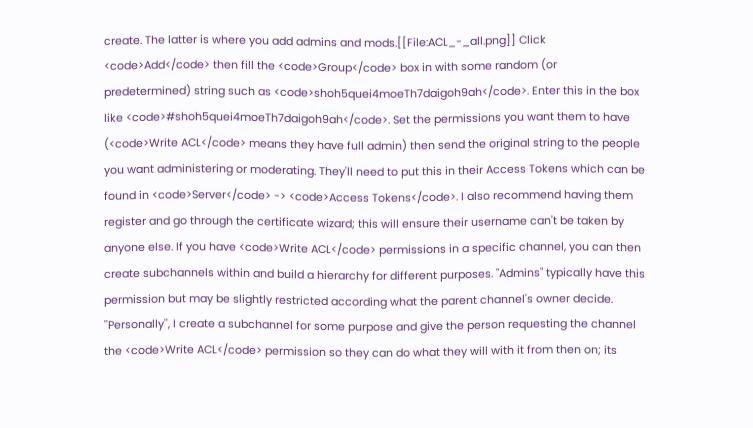create. The latter is where you add admins and mods.[[File:ACL_-_all.png]] Click <code>Add</code> then fill the <code>Group</code> box in with some random (or predetermined) string such as <code>shoh5quei4moeTh7daigoh9ah</code>. Enter this in the box like <code>#shoh5quei4moeTh7daigoh9ah</code>. Set the permissions you want them to have (<code>Write ACL</code> means they have full admin) then send the original string to the people you want administering or moderating. They'll need to put this in their Access Tokens which can be found in <code>Server</code> -> <code>Access Tokens</code>. I also recommend having them register and go through the certificate wizard; this will ensure their username can't be taken by anyone else. If you have <code>Write ACL</code> permissions in a specific channel, you can then create subchannels within and build a hierarchy for different purposes. "Admins" typically have this permission but may be slightly restricted according what the parent channel's owner decide. ''Personally'', I create a subchannel for some purpose and give the person requesting the channel the <code>Write ACL</code> permission so they can do what they will with it from then on; its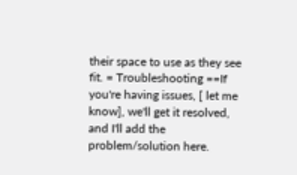their space to use as they see fit. = Troubleshooting ==If you're having issues, [ let me know], we'll get it resolved, and I'll add the problem/solution here.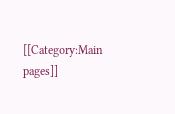[[Category:Main pages]]